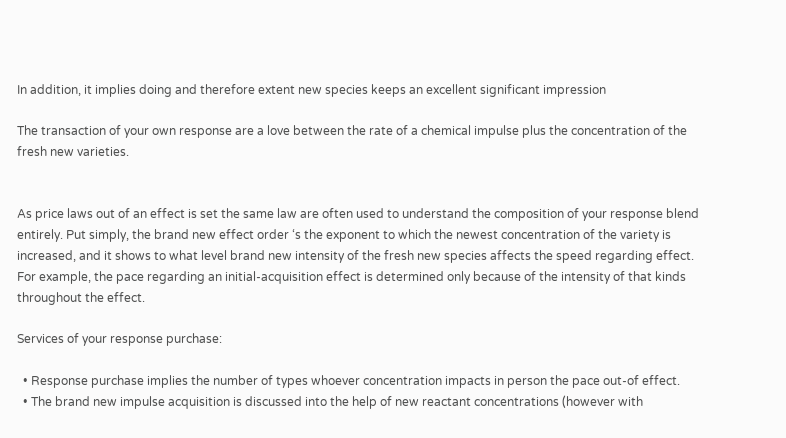In addition, it implies doing and therefore extent new species keeps an excellent significant impression

The transaction of your own response are a love between the rate of a chemical impulse plus the concentration of the fresh new varieties.


As price laws out of an effect is set the same law are often used to understand the composition of your response blend entirely. Put simply, the brand new effect order ‘s the exponent to which the newest concentration of the variety is increased, and it shows to what level brand new intensity of the fresh new species affects the speed regarding effect. For example, the pace regarding an initial-acquisition effect is determined only because of the intensity of that kinds throughout the effect.

Services of your response purchase:

  • Response purchase implies the number of types whoever concentration impacts in person the pace out-of effect.
  • The brand new impulse acquisition is discussed into the help of new reactant concentrations (however with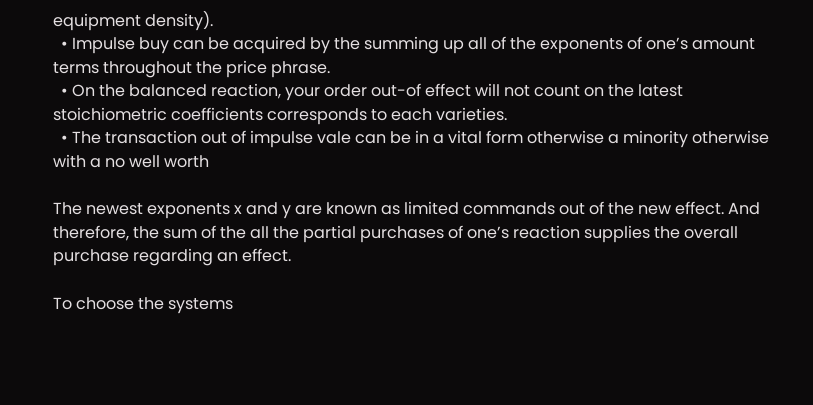equipment density).
  • Impulse buy can be acquired by the summing up all of the exponents of one’s amount terms throughout the price phrase.
  • On the balanced reaction, your order out-of effect will not count on the latest stoichiometric coefficients corresponds to each varieties.
  • The transaction out of impulse vale can be in a vital form otherwise a minority otherwise with a no well worth

The newest exponents x and y are known as limited commands out of the new effect. And therefore, the sum of the all the partial purchases of one’s reaction supplies the overall purchase regarding an effect.

To choose the systems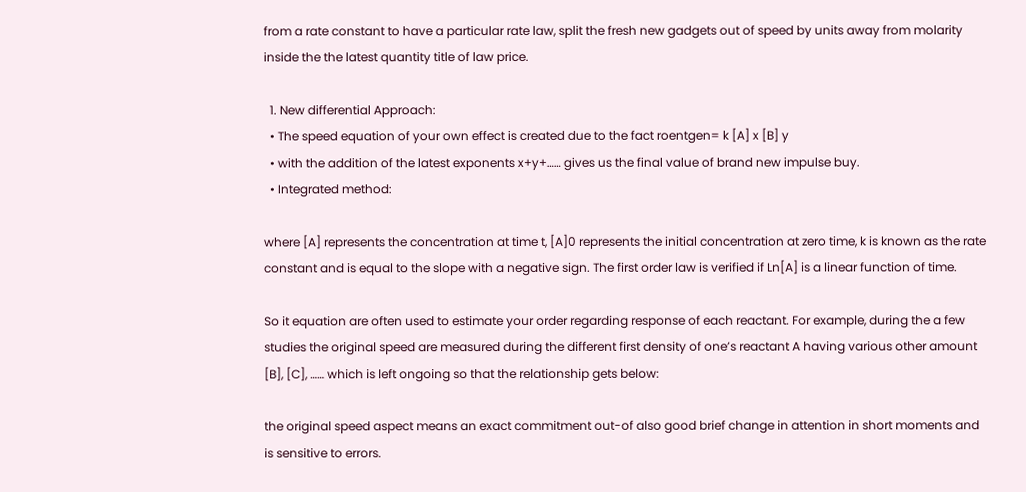from a rate constant to have a particular rate law, split the fresh new gadgets out of speed by units away from molarity inside the the latest quantity title of law price.

  1. New differential Approach:
  • The speed equation of your own effect is created due to the fact roentgen= k [A] x [B] y
  • with the addition of the latest exponents x+y+…… gives us the final value of brand new impulse buy.
  • Integrated method:

where [A] represents the concentration at time t, [A]0 represents the initial concentration at zero time, k is known as the rate constant and is equal to the slope with a negative sign. The first order law is verified if Ln[A] is a linear function of time.

So it equation are often used to estimate your order regarding response of each reactant. For example, during the a few studies the original speed are measured during the different first density of one’s reactant A having various other amount [B], [C], …… which is left ongoing so that the relationship gets below:

the original speed aspect means an exact commitment out-of also good brief change in attention in short moments and is sensitive to errors.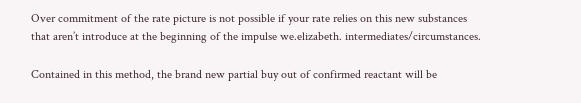Over commitment of the rate picture is not possible if your rate relies on this new substances that aren’t introduce at the beginning of the impulse we.elizabeth. intermediates/circumstances.

Contained in this method, the brand new partial buy out of confirmed reactant will be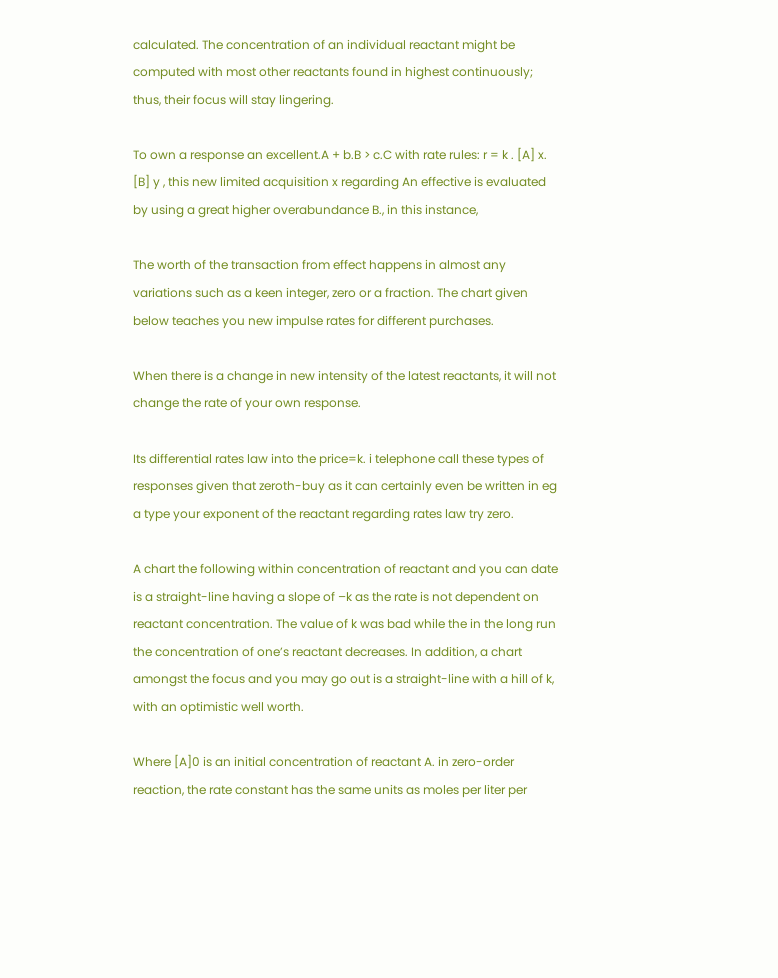calculated. The concentration of an individual reactant might be computed with most other reactants found in highest continuously; thus, their focus will stay lingering.

To own a response an excellent.A + b.B > c.C with rate rules: r = k . [A] x. [B] y , this new limited acquisition x regarding An effective is evaluated by using a great higher overabundance B., in this instance,

The worth of the transaction from effect happens in almost any variations such as a keen integer, zero or a fraction. The chart given below teaches you new impulse rates for different purchases.

When there is a change in new intensity of the latest reactants, it will not change the rate of your own response.

Its differential rates law into the price=k. i telephone call these types of responses given that zeroth-buy as it can certainly even be written in eg a type your exponent of the reactant regarding rates law try zero.

A chart the following within concentration of reactant and you can date is a straight-line having a slope of –k as the rate is not dependent on reactant concentration. The value of k was bad while the in the long run the concentration of one’s reactant decreases. In addition, a chart amongst the focus and you may go out is a straight-line with a hill of k, with an optimistic well worth.

Where [A]0 is an initial concentration of reactant A. in zero-order reaction, the rate constant has the same units as moles per liter per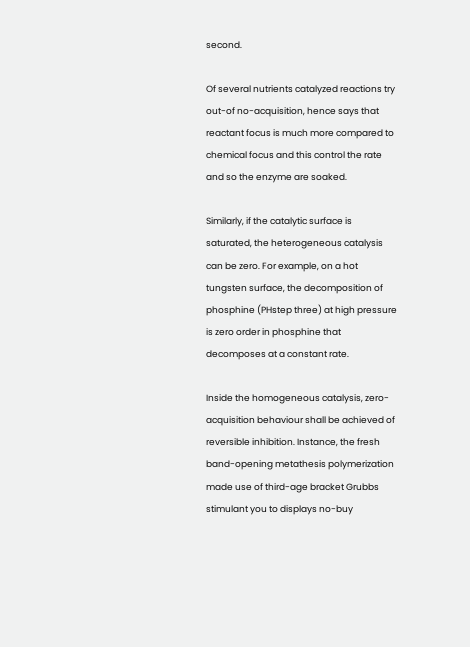second.

Of several nutrients catalyzed reactions try out-of no-acquisition, hence says that reactant focus is much more compared to chemical focus and this control the rate and so the enzyme are soaked.

Similarly, if the catalytic surface is saturated, the heterogeneous catalysis can be zero. For example, on a hot tungsten surface, the decomposition of phosphine (PHstep three) at high pressure is zero order in phosphine that decomposes at a constant rate.

Inside the homogeneous catalysis, zero-acquisition behaviour shall be achieved of reversible inhibition. Instance, the fresh band-opening metathesis polymerization made use of third-age bracket Grubbs stimulant you to displays no-buy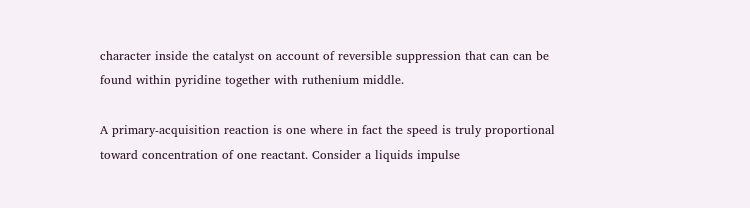character inside the catalyst on account of reversible suppression that can can be found within pyridine together with ruthenium middle.

A primary-acquisition reaction is one where in fact the speed is truly proportional toward concentration of one reactant. Consider a liquids impulse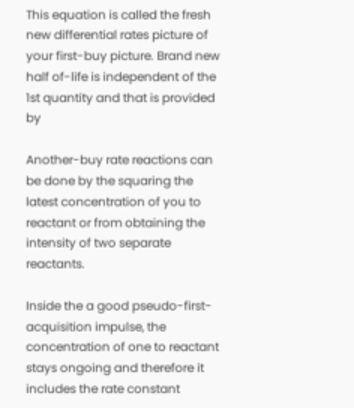This equation is called the fresh new differential rates picture of your first-buy picture. Brand new half of-life is independent of the 1st quantity and that is provided by

Another-buy rate reactions can be done by the squaring the latest concentration of you to reactant or from obtaining the intensity of two separate reactants.

Inside the a good pseudo-first-acquisition impulse, the concentration of one to reactant stays ongoing and therefore it includes the rate constant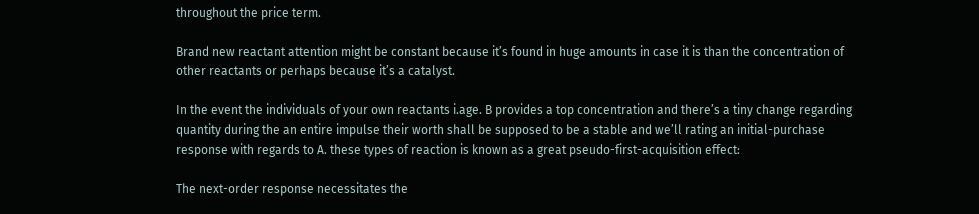throughout the price term.

Brand new reactant attention might be constant because it’s found in huge amounts in case it is than the concentration of other reactants or perhaps because it’s a catalyst.

In the event the individuals of your own reactants i.age. B provides a top concentration and there’s a tiny change regarding quantity during the an entire impulse their worth shall be supposed to be a stable and we’ll rating an initial-purchase response with regards to A. these types of reaction is known as a great pseudo-first-acquisition effect:

The next-order response necessitates the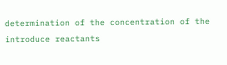determination of the concentration of the introduce reactants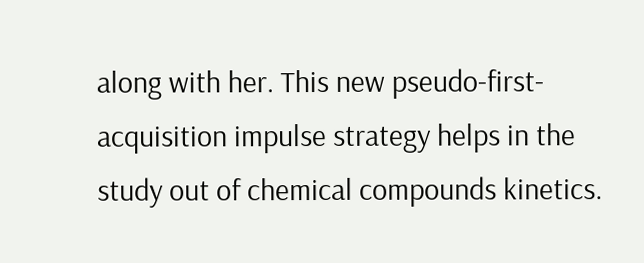along with her. This new pseudo-first-acquisition impulse strategy helps in the study out of chemical compounds kinetics.